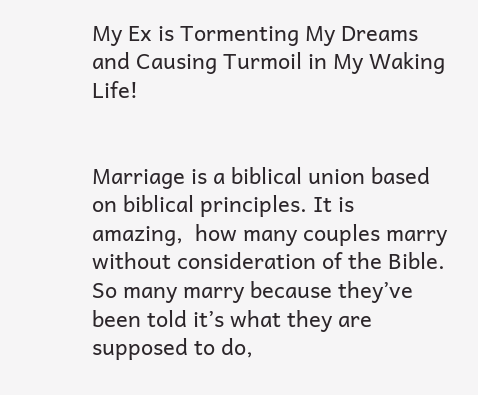My Ex is Tormenting My Dreams and Causing Turmoil in My Waking Life!


Marriage is a biblical union based on biblical principles. It is amazing,  how many couples marry without consideration of the Bible. So many marry because they’ve been told it’s what they are supposed to do,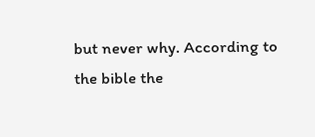but never why. According to the bible the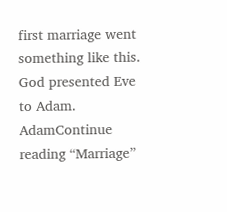first marriage went something like this. God presented Eve to Adam. AdamContinue reading “Marriage”